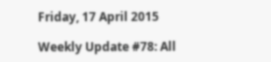Friday, 17 April 2015

Weekly Update #78: All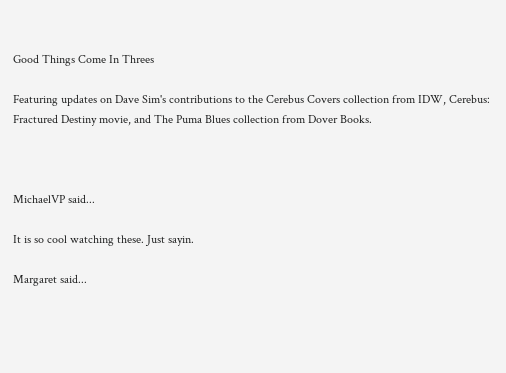Good Things Come In Threes

Featuring updates on Dave Sim's contributions to the Cerebus Covers collection from IDW, Cerebus: Fractured Destiny movie, and The Puma Blues collection from Dover Books.



MichaelVP said...

It is so cool watching these. Just sayin.

Margaret said...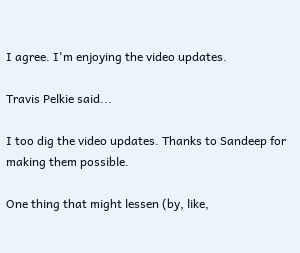I agree. I'm enjoying the video updates.

Travis Pelkie said...

I too dig the video updates. Thanks to Sandeep for making them possible.

One thing that might lessen (by, like,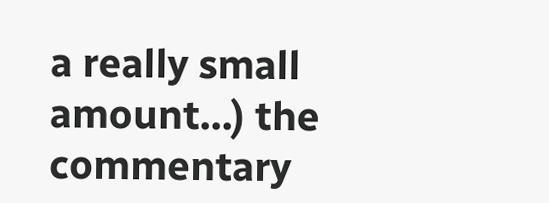a really small amount...) the commentary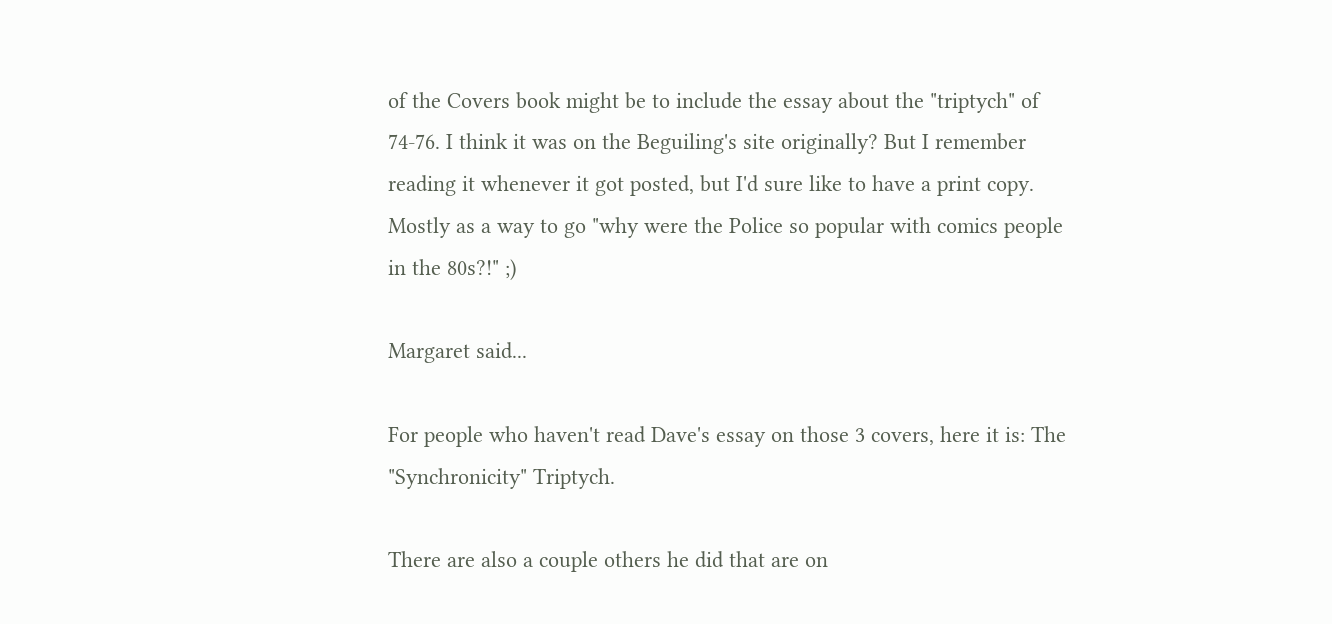of the Covers book might be to include the essay about the "triptych" of 74-76. I think it was on the Beguiling's site originally? But I remember reading it whenever it got posted, but I'd sure like to have a print copy. Mostly as a way to go "why were the Police so popular with comics people in the 80s?!" ;)

Margaret said...

For people who haven't read Dave's essay on those 3 covers, here it is: The "Synchronicity" Triptych.

There are also a couple others he did that are on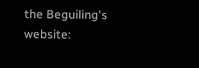the Beguiling's website: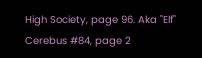High Society, page 96. Aka "Elf"
Cerebus #84, page 2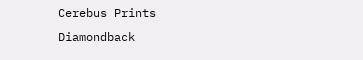Cerebus Prints
Diamondback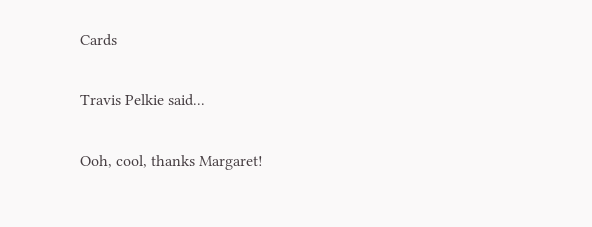Cards

Travis Pelkie said...

Ooh, cool, thanks Margaret!